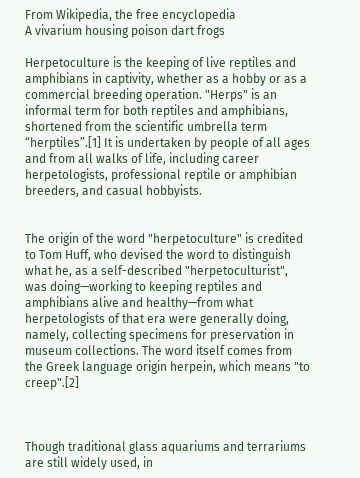From Wikipedia, the free encyclopedia
A vivarium housing poison dart frogs

Herpetoculture is the keeping of live reptiles and amphibians in captivity, whether as a hobby or as a commercial breeding operation. "Herps" is an informal term for both reptiles and amphibians, shortened from the scientific umbrella term “herptiles”.[1] It is undertaken by people of all ages and from all walks of life, including career herpetologists, professional reptile or amphibian breeders, and casual hobbyists.


The origin of the word "herpetoculture" is credited to Tom Huff, who devised the word to distinguish what he, as a self-described "herpetoculturist", was doing—working to keeping reptiles and amphibians alive and healthy—from what herpetologists of that era were generally doing, namely, collecting specimens for preservation in museum collections. The word itself comes from the Greek language origin herpein, which means "to creep".[2]



Though traditional glass aquariums and terrariums are still widely used, in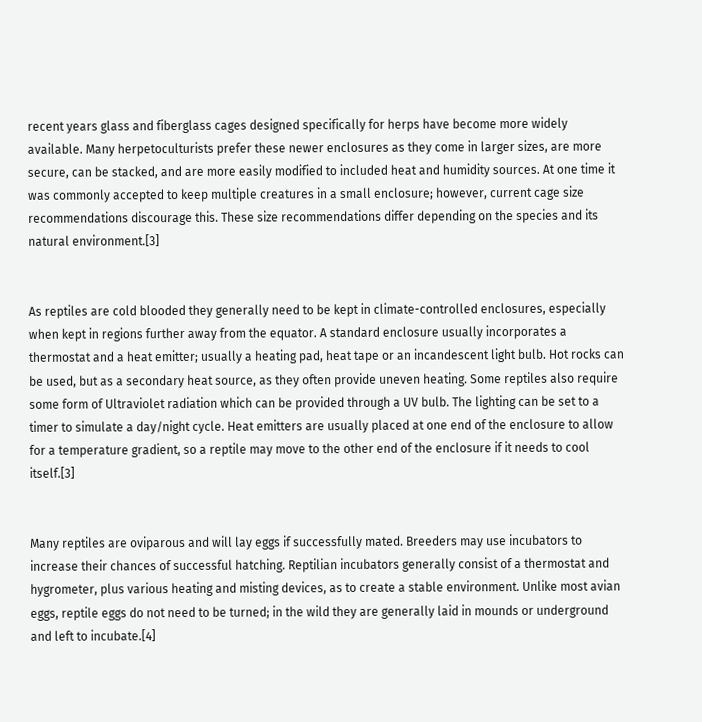recent years glass and fiberglass cages designed specifically for herps have become more widely available. Many herpetoculturists prefer these newer enclosures as they come in larger sizes, are more secure, can be stacked, and are more easily modified to included heat and humidity sources. At one time it was commonly accepted to keep multiple creatures in a small enclosure; however, current cage size recommendations discourage this. These size recommendations differ depending on the species and its natural environment.[3]


As reptiles are cold blooded they generally need to be kept in climate-controlled enclosures, especially when kept in regions further away from the equator. A standard enclosure usually incorporates a thermostat and a heat emitter; usually a heating pad, heat tape or an incandescent light bulb. Hot rocks can be used, but as a secondary heat source, as they often provide uneven heating. Some reptiles also require some form of Ultraviolet radiation which can be provided through a UV bulb. The lighting can be set to a timer to simulate a day/night cycle. Heat emitters are usually placed at one end of the enclosure to allow for a temperature gradient, so a reptile may move to the other end of the enclosure if it needs to cool itself.[3]


Many reptiles are oviparous and will lay eggs if successfully mated. Breeders may use incubators to increase their chances of successful hatching. Reptilian incubators generally consist of a thermostat and hygrometer, plus various heating and misting devices, as to create a stable environment. Unlike most avian eggs, reptile eggs do not need to be turned; in the wild they are generally laid in mounds or underground and left to incubate.[4]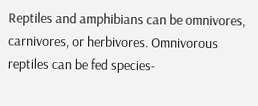Reptiles and amphibians can be omnivores, carnivores, or herbivores. Omnivorous reptiles can be fed species-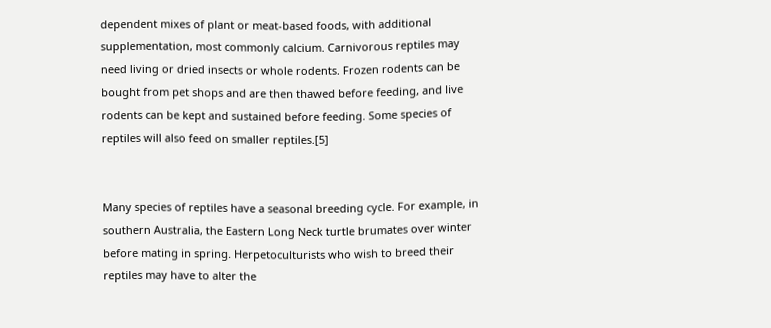dependent mixes of plant or meat-based foods, with additional supplementation, most commonly calcium. Carnivorous reptiles may need living or dried insects or whole rodents. Frozen rodents can be bought from pet shops and are then thawed before feeding, and live rodents can be kept and sustained before feeding. Some species of reptiles will also feed on smaller reptiles.[5]


Many species of reptiles have a seasonal breeding cycle. For example, in southern Australia, the Eastern Long Neck turtle brumates over winter before mating in spring. Herpetoculturists who wish to breed their reptiles may have to alter the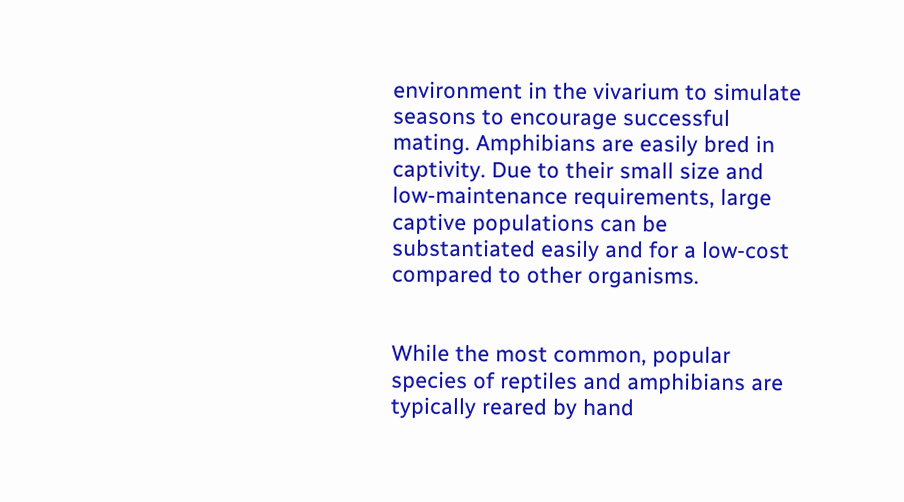environment in the vivarium to simulate seasons to encourage successful mating. Amphibians are easily bred in captivity. Due to their small size and low-maintenance requirements, large captive populations can be substantiated easily and for a low-cost compared to other organisms.


While the most common, popular species of reptiles and amphibians are typically reared by hand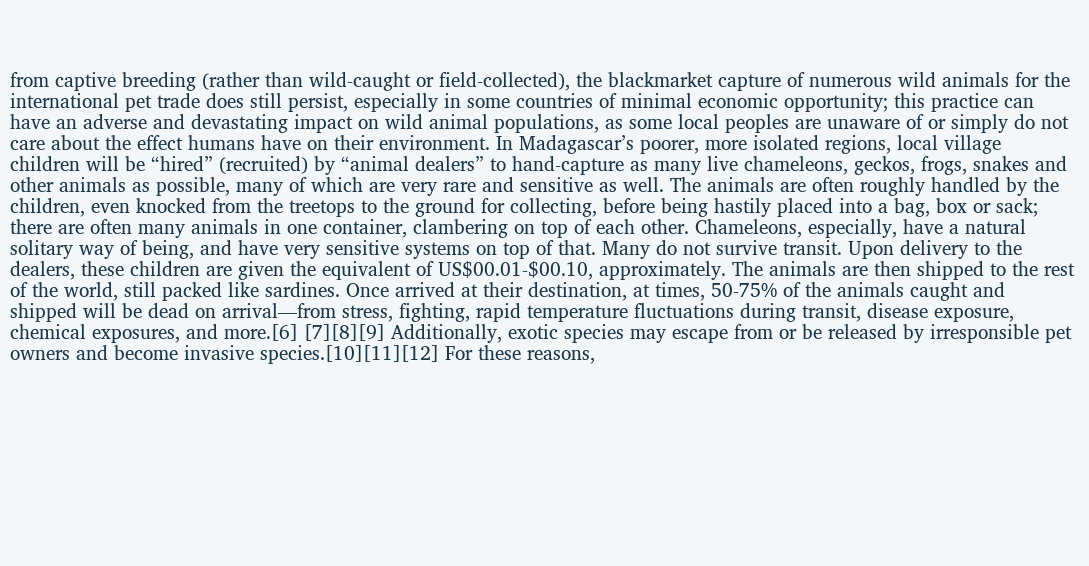from captive breeding (rather than wild-caught or field-collected), the blackmarket capture of numerous wild animals for the international pet trade does still persist, especially in some countries of minimal economic opportunity; this practice can have an adverse and devastating impact on wild animal populations, as some local peoples are unaware of or simply do not care about the effect humans have on their environment. In Madagascar’s poorer, more isolated regions, local village children will be “hired” (recruited) by “animal dealers” to hand-capture as many live chameleons, geckos, frogs, snakes and other animals as possible, many of which are very rare and sensitive as well. The animals are often roughly handled by the children, even knocked from the treetops to the ground for collecting, before being hastily placed into a bag, box or sack; there are often many animals in one container, clambering on top of each other. Chameleons, especially, have a natural solitary way of being, and have very sensitive systems on top of that. Many do not survive transit. Upon delivery to the dealers, these children are given the equivalent of US$00.01-$00.10, approximately. The animals are then shipped to the rest of the world, still packed like sardines. Once arrived at their destination, at times, 50-75% of the animals caught and shipped will be dead on arrival—from stress, fighting, rapid temperature fluctuations during transit, disease exposure, chemical exposures, and more.[6] [7][8][9] Additionally, exotic species may escape from or be released by irresponsible pet owners and become invasive species.[10][11][12] For these reasons,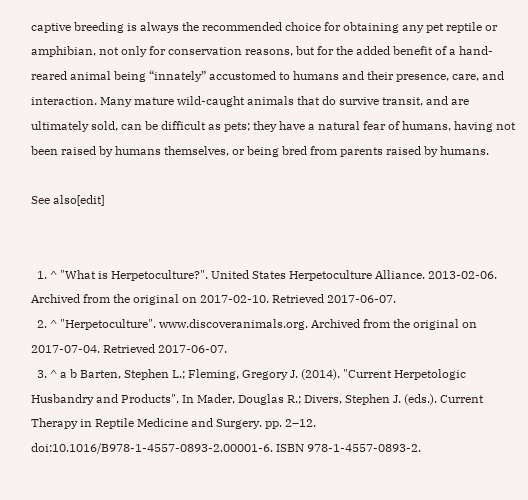captive breeding is always the recommended choice for obtaining any pet reptile or amphibian, not only for conservation reasons, but for the added benefit of a hand-reared animal being “innately” accustomed to humans and their presence, care, and interaction. Many mature wild-caught animals that do survive transit, and are ultimately sold, can be difficult as pets; they have a natural fear of humans, having not been raised by humans themselves, or being bred from parents raised by humans.

See also[edit]


  1. ^ "What is Herpetoculture?". United States Herpetoculture Alliance. 2013-02-06. Archived from the original on 2017-02-10. Retrieved 2017-06-07.
  2. ^ "Herpetoculture". www.discoveranimals.org. Archived from the original on 2017-07-04. Retrieved 2017-06-07.
  3. ^ a b Barten, Stephen L.; Fleming, Gregory J. (2014). "Current Herpetologic Husbandry and Products". In Mader, Douglas R.; Divers, Stephen J. (eds.). Current Therapy in Reptile Medicine and Surgery. pp. 2–12. doi:10.1016/B978-1-4557-0893-2.00001-6. ISBN 978-1-4557-0893-2.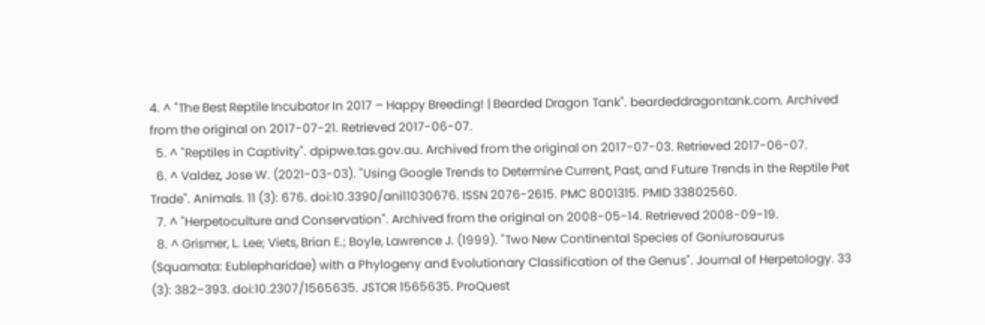4. ^ "The Best Reptile Incubator In 2017 – Happy Breeding! | Bearded Dragon Tank". beardeddragontank.com. Archived from the original on 2017-07-21. Retrieved 2017-06-07.
  5. ^ "Reptiles in Captivity". dpipwe.tas.gov.au. Archived from the original on 2017-07-03. Retrieved 2017-06-07.
  6. ^ Valdez, Jose W. (2021-03-03). "Using Google Trends to Determine Current, Past, and Future Trends in the Reptile Pet Trade". Animals. 11 (3): 676. doi:10.3390/ani11030676. ISSN 2076-2615. PMC 8001315. PMID 33802560.
  7. ^ "Herpetoculture and Conservation". Archived from the original on 2008-05-14. Retrieved 2008-09-19.
  8. ^ Grismer, L. Lee; Viets, Brian E.; Boyle, Lawrence J. (1999). "Two New Continental Species of Goniurosaurus (Squamata: Eublepharidae) with a Phylogeny and Evolutionary Classification of the Genus". Journal of Herpetology. 33 (3): 382–393. doi:10.2307/1565635. JSTOR 1565635. ProQuest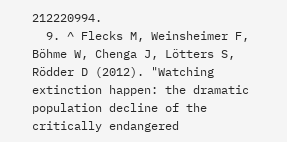212220994.
  9. ^ Flecks M, Weinsheimer F, Böhme W, Chenga J, Lötters S, Rödder D (2012). "Watching extinction happen: the dramatic population decline of the critically endangered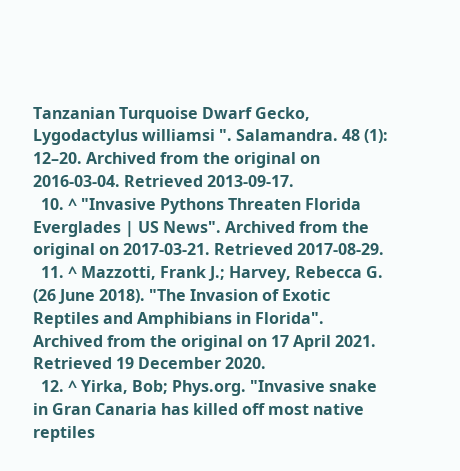Tanzanian Turquoise Dwarf Gecko, Lygodactylus williamsi ". Salamandra. 48 (1): 12–20. Archived from the original on 2016-03-04. Retrieved 2013-09-17.
  10. ^ "Invasive Pythons Threaten Florida Everglades | US News". Archived from the original on 2017-03-21. Retrieved 2017-08-29.
  11. ^ Mazzotti, Frank J.; Harvey, Rebecca G. (26 June 2018). "The Invasion of Exotic Reptiles and Amphibians in Florida". Archived from the original on 17 April 2021. Retrieved 19 December 2020.
  12. ^ Yirka, Bob; Phys.org. "Invasive snake in Gran Canaria has killed off most native reptiles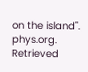on the island". phys.org. Retrieved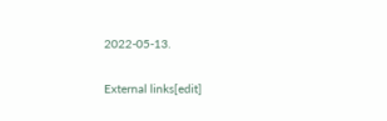2022-05-13.

External links[edit]